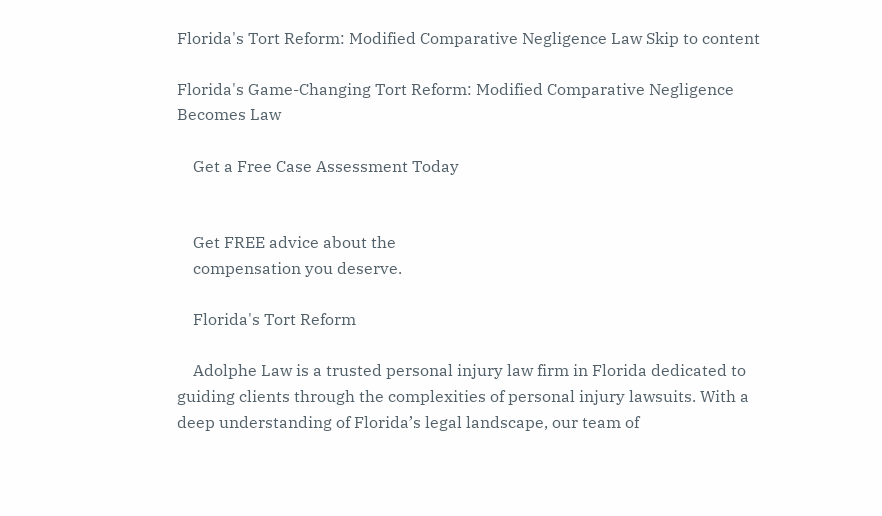Florida's Tort Reform: Modified Comparative Negligence Law Skip to content

Florida's Game-Changing Tort Reform: Modified Comparative Negligence Becomes Law

    Get a Free Case Assessment Today


    Get FREE advice about the
    compensation you deserve.

    Florida's Tort Reform

    Adolphe Law is a trusted personal injury law firm in Florida dedicated to guiding clients through the complexities of personal injury lawsuits. With a deep understanding of Florida’s legal landscape, our team of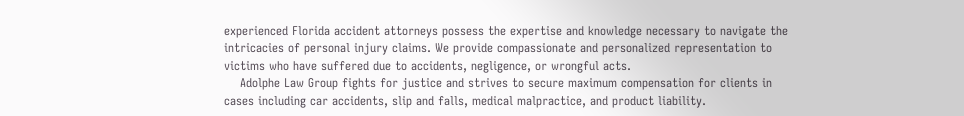experienced Florida accident attorneys possess the expertise and knowledge necessary to navigate the intricacies of personal injury claims. We provide compassionate and personalized representation to victims who have suffered due to accidents, negligence, or wrongful acts.
    Adolphe Law Group fights for justice and strives to secure maximum compensation for clients in cases including car accidents, slip and falls, medical malpractice, and product liability.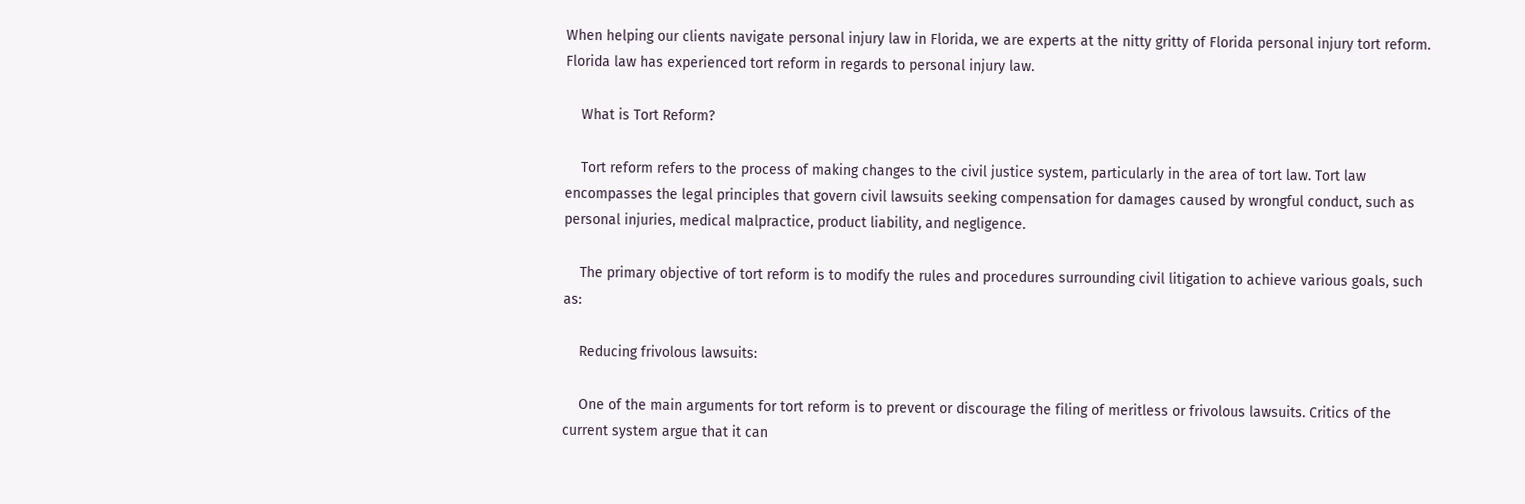When helping our clients navigate personal injury law in Florida, we are experts at the nitty gritty of Florida personal injury tort reform. Florida law has experienced tort reform in regards to personal injury law.

    What is Tort Reform?

    Tort reform refers to the process of making changes to the civil justice system, particularly in the area of tort law. Tort law encompasses the legal principles that govern civil lawsuits seeking compensation for damages caused by wrongful conduct, such as personal injuries, medical malpractice, product liability, and negligence.

    The primary objective of tort reform is to modify the rules and procedures surrounding civil litigation to achieve various goals, such as:

    Reducing frivolous lawsuits:

    One of the main arguments for tort reform is to prevent or discourage the filing of meritless or frivolous lawsuits. Critics of the current system argue that it can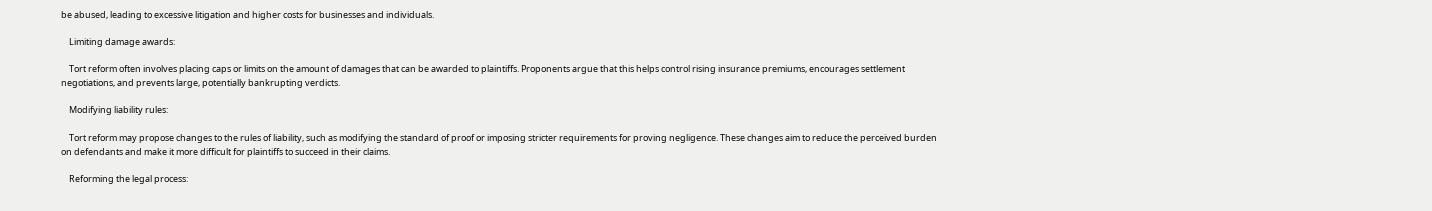be abused, leading to excessive litigation and higher costs for businesses and individuals.

    Limiting damage awards:

    Tort reform often involves placing caps or limits on the amount of damages that can be awarded to plaintiffs. Proponents argue that this helps control rising insurance premiums, encourages settlement negotiations, and prevents large, potentially bankrupting verdicts.

    Modifying liability rules:

    Tort reform may propose changes to the rules of liability, such as modifying the standard of proof or imposing stricter requirements for proving negligence. These changes aim to reduce the perceived burden on defendants and make it more difficult for plaintiffs to succeed in their claims.

    Reforming the legal process: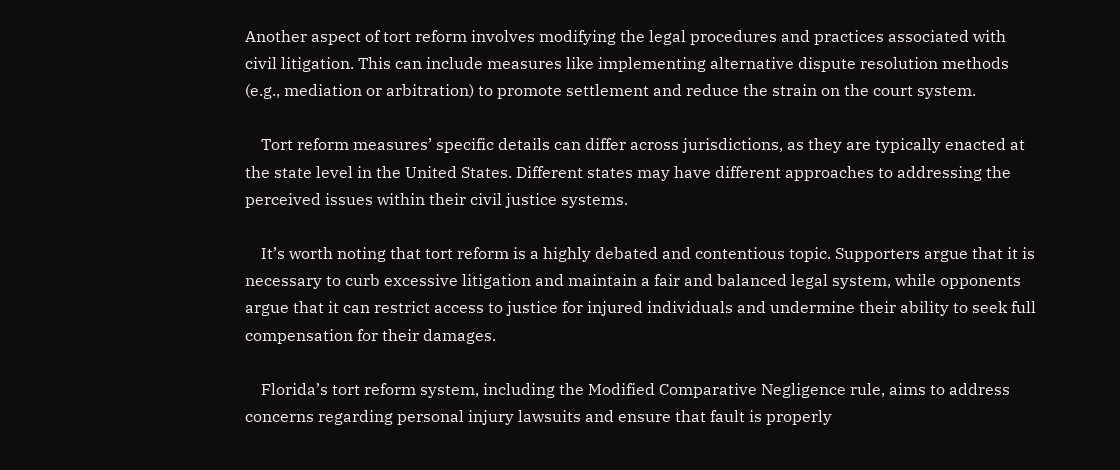Another aspect of tort reform involves modifying the legal procedures and practices associated with civil litigation. This can include measures like implementing alternative dispute resolution methods (e.g., mediation or arbitration) to promote settlement and reduce the strain on the court system.

    Tort reform measures’ specific details can differ across jurisdictions, as they are typically enacted at the state level in the United States. Different states may have different approaches to addressing the perceived issues within their civil justice systems.

    It’s worth noting that tort reform is a highly debated and contentious topic. Supporters argue that it is necessary to curb excessive litigation and maintain a fair and balanced legal system, while opponents argue that it can restrict access to justice for injured individuals and undermine their ability to seek full compensation for their damages.

    Florida’s tort reform system, including the Modified Comparative Negligence rule, aims to address concerns regarding personal injury lawsuits and ensure that fault is properly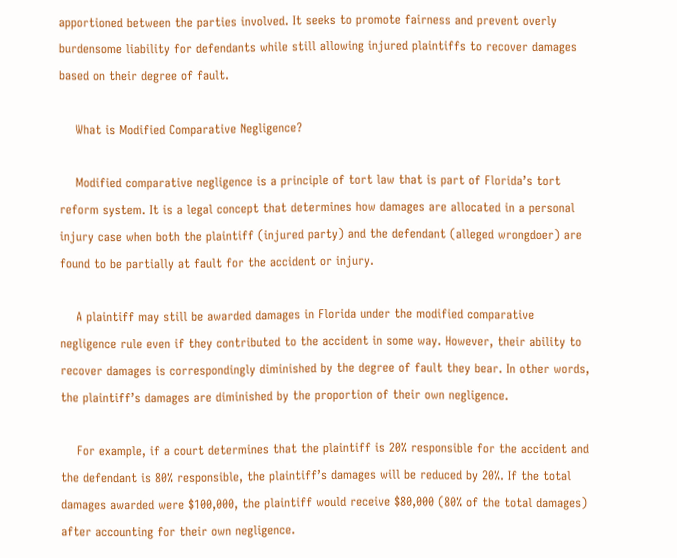apportioned between the parties involved. It seeks to promote fairness and prevent overly burdensome liability for defendants while still allowing injured plaintiffs to recover damages based on their degree of fault.

    What is Modified Comparative Negligence?

    Modified comparative negligence is a principle of tort law that is part of Florida’s tort reform system. It is a legal concept that determines how damages are allocated in a personal injury case when both the plaintiff (injured party) and the defendant (alleged wrongdoer) are found to be partially at fault for the accident or injury.

    A plaintiff may still be awarded damages in Florida under the modified comparative negligence rule even if they contributed to the accident in some way. However, their ability to recover damages is correspondingly diminished by the degree of fault they bear. In other words, the plaintiff’s damages are diminished by the proportion of their own negligence.

    For example, if a court determines that the plaintiff is 20% responsible for the accident and the defendant is 80% responsible, the plaintiff’s damages will be reduced by 20%. If the total damages awarded were $100,000, the plaintiff would receive $80,000 (80% of the total damages) after accounting for their own negligence.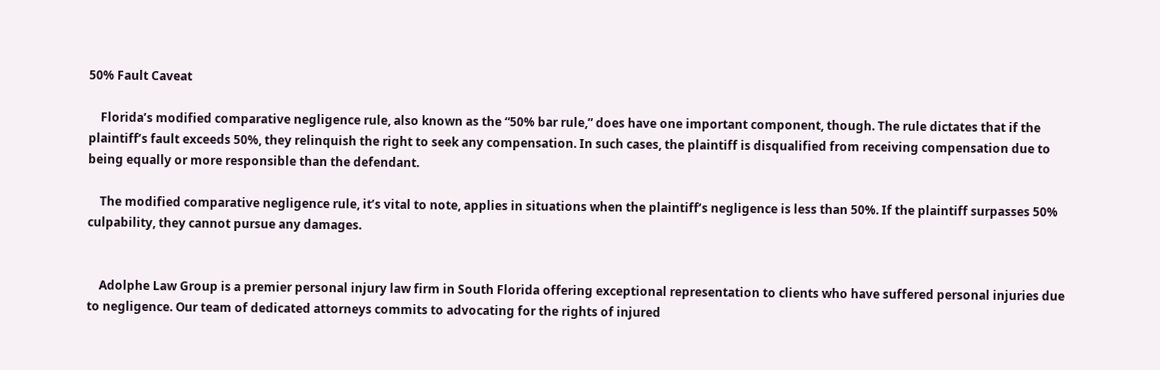50% Fault Caveat

    Florida’s modified comparative negligence rule, also known as the “50% bar rule,” does have one important component, though. The rule dictates that if the plaintiff’s fault exceeds 50%, they relinquish the right to seek any compensation. In such cases, the plaintiff is disqualified from receiving compensation due to being equally or more responsible than the defendant.

    The modified comparative negligence rule, it’s vital to note, applies in situations when the plaintiff’s negligence is less than 50%. If the plaintiff surpasses 50% culpability, they cannot pursue any damages.


    Adolphe Law Group is a premier personal injury law firm in South Florida offering exceptional representation to clients who have suffered personal injuries due to negligence. Our team of dedicated attorneys commits to advocating for the rights of injured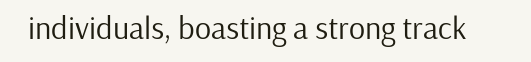individuals, boasting a strong track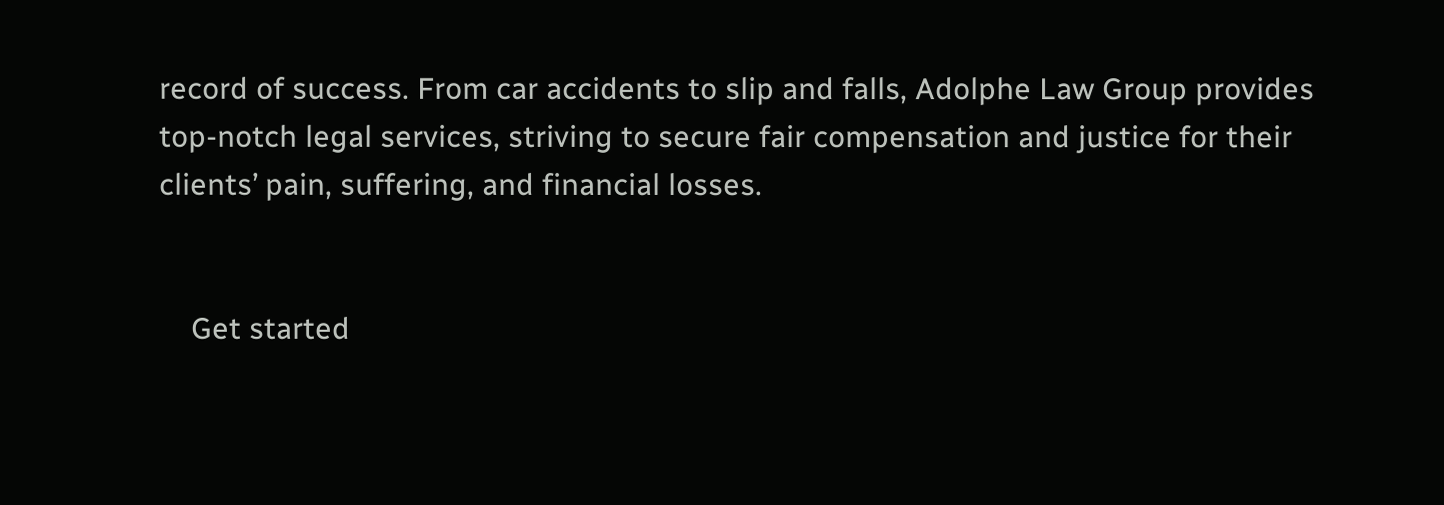record of success. From car accidents to slip and falls, Adolphe Law Group provides top-notch legal services, striving to secure fair compensation and justice for their clients’ pain, suffering, and financial losses.


    Get started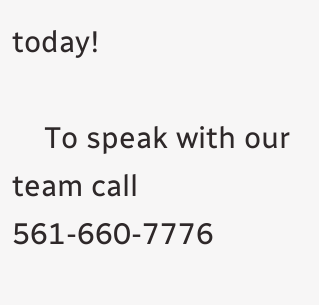today!

    To speak with our team call 561-660-7776